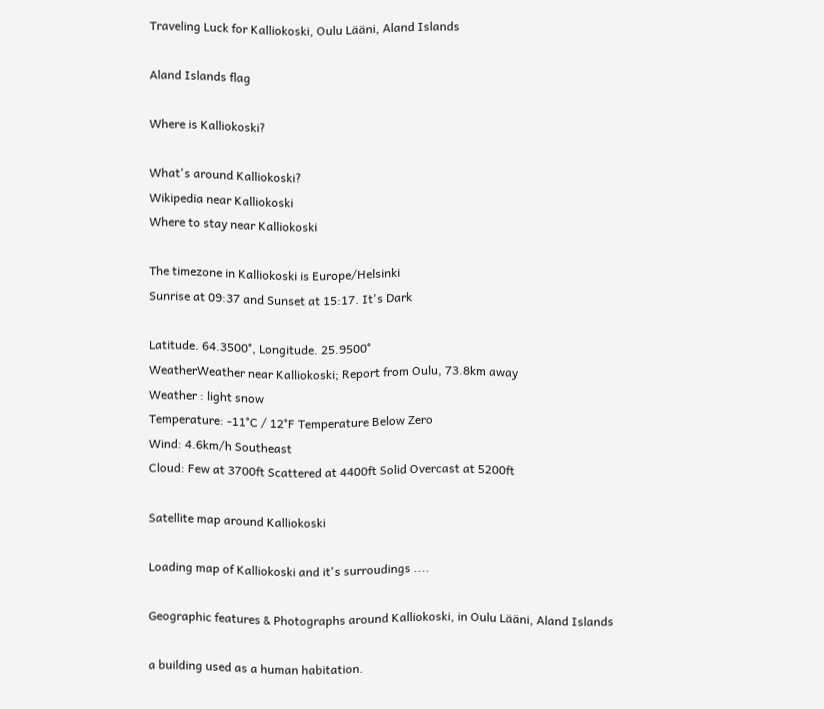Traveling Luck for Kalliokoski, Oulu Lääni, Aland Islands

Aland Islands flag

Where is Kalliokoski?

What's around Kalliokoski?
Wikipedia near Kalliokoski
Where to stay near Kalliokoski

The timezone in Kalliokoski is Europe/Helsinki
Sunrise at 09:37 and Sunset at 15:17. It's Dark

Latitude. 64.3500°, Longitude. 25.9500°
WeatherWeather near Kalliokoski; Report from Oulu, 73.8km away
Weather : light snow
Temperature: -11°C / 12°F Temperature Below Zero
Wind: 4.6km/h Southeast
Cloud: Few at 3700ft Scattered at 4400ft Solid Overcast at 5200ft

Satellite map around Kalliokoski

Loading map of Kalliokoski and it's surroudings ....

Geographic features & Photographs around Kalliokoski, in Oulu Lääni, Aland Islands

a building used as a human habitation.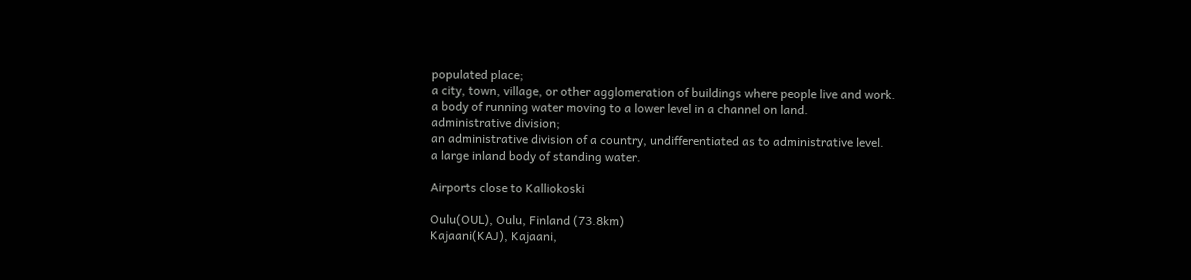populated place;
a city, town, village, or other agglomeration of buildings where people live and work.
a body of running water moving to a lower level in a channel on land.
administrative division;
an administrative division of a country, undifferentiated as to administrative level.
a large inland body of standing water.

Airports close to Kalliokoski

Oulu(OUL), Oulu, Finland (73.8km)
Kajaani(KAJ), Kajaani,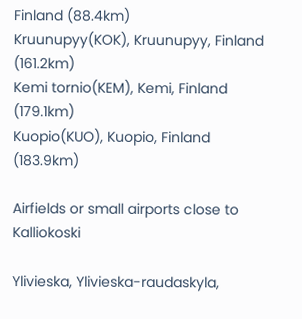Finland (88.4km)
Kruunupyy(KOK), Kruunupyy, Finland (161.2km)
Kemi tornio(KEM), Kemi, Finland (179.1km)
Kuopio(KUO), Kuopio, Finland (183.9km)

Airfields or small airports close to Kalliokoski

Ylivieska, Ylivieska-raudaskyla,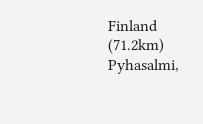Finland (71.2km)
Pyhasalmi,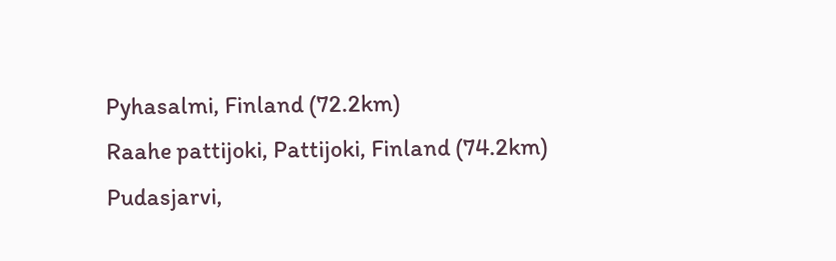Pyhasalmi, Finland (72.2km)
Raahe pattijoki, Pattijoki, Finland (74.2km)
Pudasjarvi,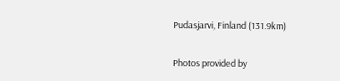Pudasjarvi, Finland (131.9km)

Photos provided by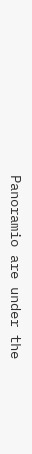Panoramio are under the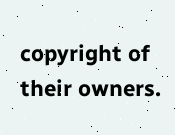copyright of their owners.